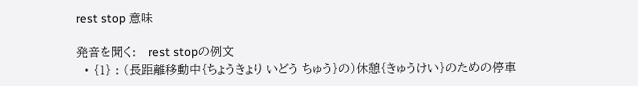rest stop 意味

発音を聞く:   rest stopの例文
  • {1} : (長距離移動中{ちょうきょり いどう ちゅう}の)休憩{きゅうけい}のための停車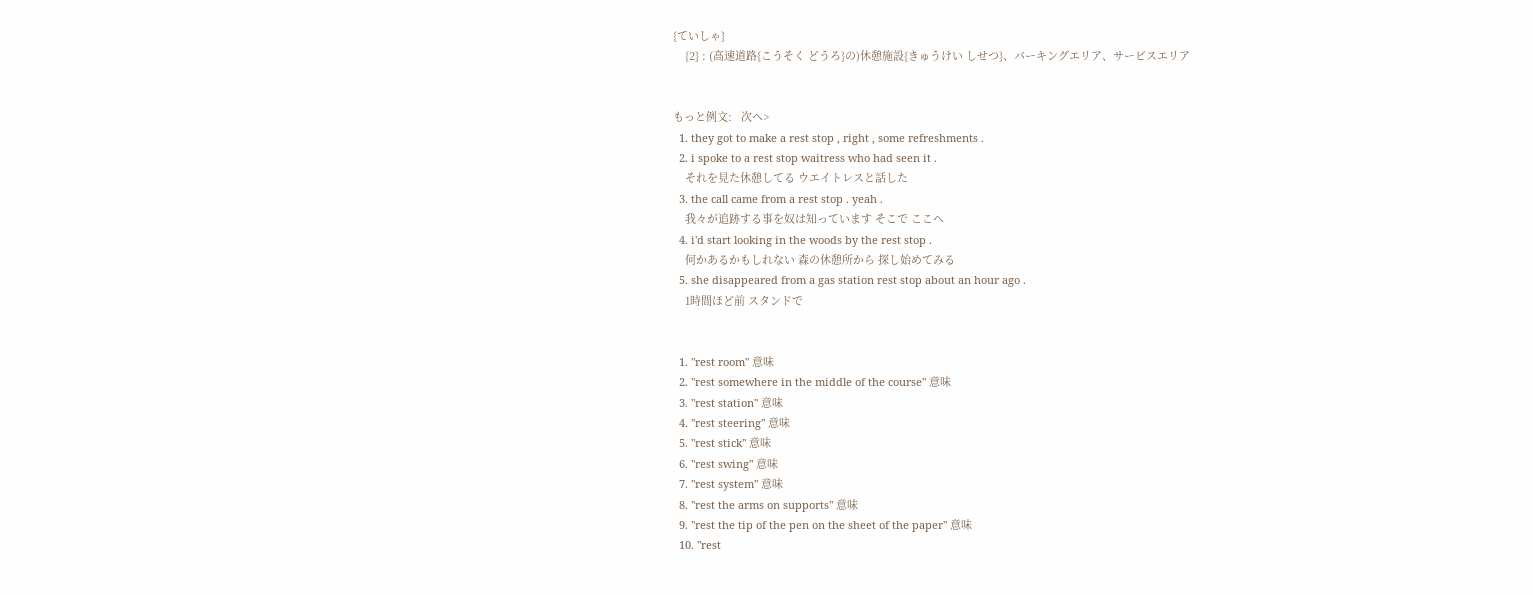{ていしゃ}
    {2} : (高速道路{こうそく どうろ}の)休憩施設{きゅうけい しせつ}、パーキングエリア、サービスエリア


もっと例文:   次へ>
  1. they got to make a rest stop , right , some refreshments .
  2. i spoke to a rest stop waitress who had seen it .
    それを見た休憩してる ウエイトレスと話した
  3. the call came from a rest stop . yeah .
    我々が追跡する事を奴は知っています そこで ここへ
  4. i'd start looking in the woods by the rest stop .
    何かあるかもしれない 森の休憩所から 探し始めてみる
  5. she disappeared from a gas station rest stop about an hour ago .
    1時間ほど前 スタンドで


  1. "rest room" 意味
  2. "rest somewhere in the middle of the course" 意味
  3. "rest station" 意味
  4. "rest steering" 意味
  5. "rest stick" 意味
  6. "rest swing" 意味
  7. "rest system" 意味
  8. "rest the arms on supports" 意味
  9. "rest the tip of the pen on the sheet of the paper" 意味
  10. "rest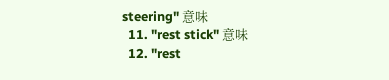steering" 意味
  11. "rest stick" 意味
  12. "rest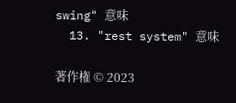swing" 意味
  13. "rest system" 意味

著作権 © 2023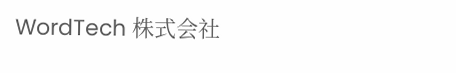WordTech 株式会社